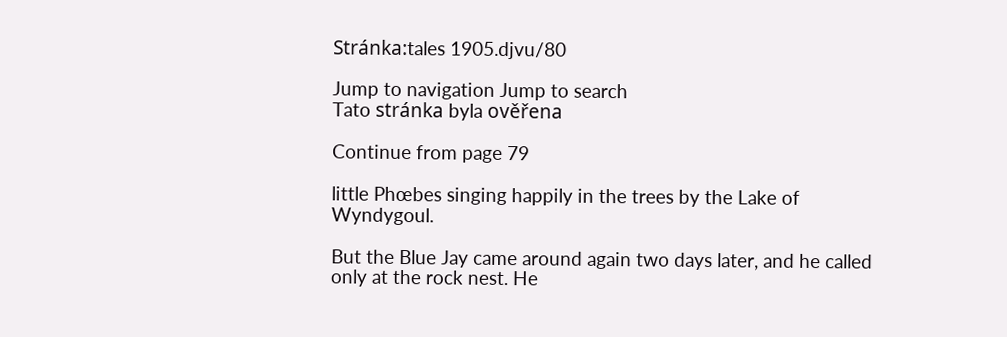Stránka:tales 1905.djvu/80

Jump to navigation Jump to search
Tato stránka byla ověřena

Continue from page 79

little Phœbes singing happily in the trees by the Lake of Wyndygoul.

But the Blue Jay came around again two days later, and he called only at the rock nest. He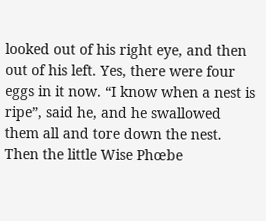looked out of his right eye, and then out of his left. Yes, there were four eggs in it now. “I know when a nest is ripe”, said he, and he swallowed them all and tore down the nest. Then the little Wise Phœbe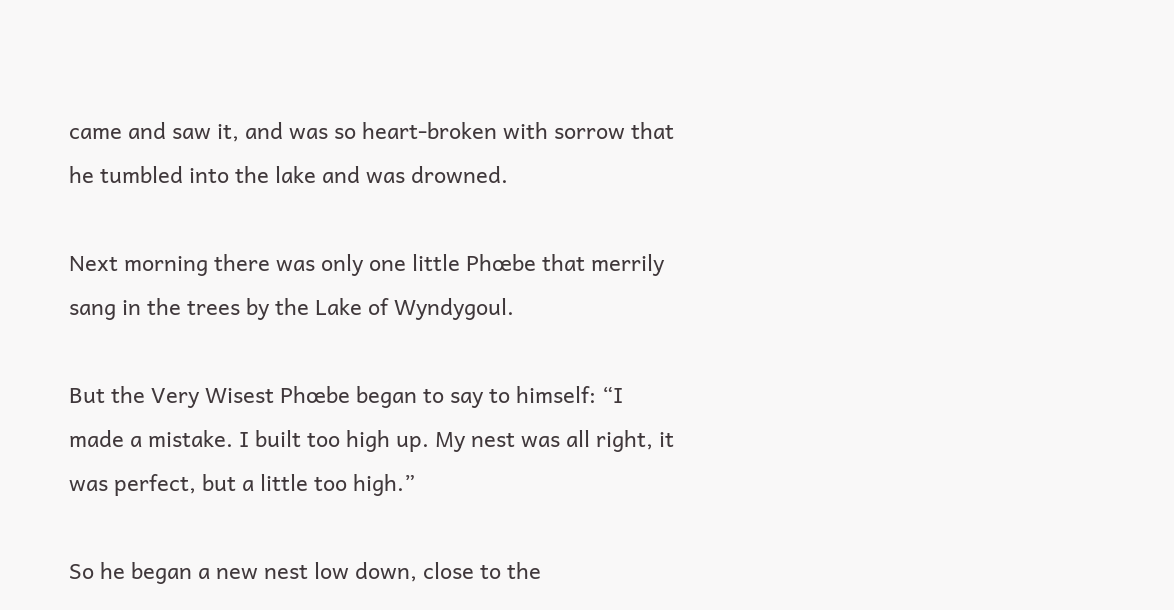came and saw it, and was so heart-broken with sorrow that he tumbled into the lake and was drowned.

Next morning there was only one little Phœbe that merrily sang in the trees by the Lake of Wyndygoul.

But the Very Wisest Phœbe began to say to himself: “I made a mistake. I built too high up. My nest was all right, it was perfect, but a little too high.”

So he began a new nest low down, close to the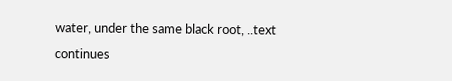water, under the same black root, ..text continues